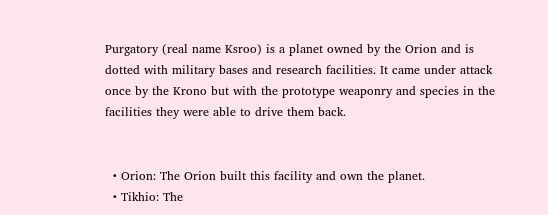Purgatory (real name Ksroo) is a planet owned by the Orion and is dotted with military bases and research facilities. It came under attack once by the Krono but with the prototype weaponry and species in the facilities they were able to drive them back.


  • Orion: The Orion built this facility and own the planet.
  • Tikhio: The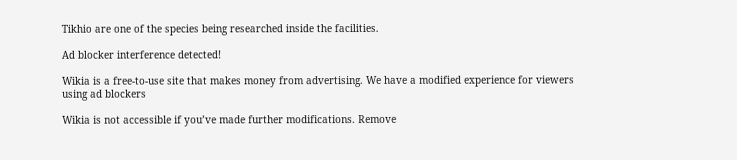Tikhio are one of the species being researched inside the facilities.

Ad blocker interference detected!

Wikia is a free-to-use site that makes money from advertising. We have a modified experience for viewers using ad blockers

Wikia is not accessible if you’ve made further modifications. Remove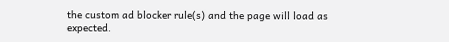the custom ad blocker rule(s) and the page will load as expected.